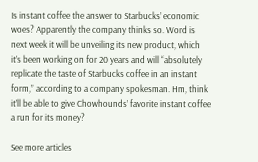Is instant coffee the answer to Starbucks’ economic woes? Apparently the company thinks so. Word is next week it will be unveiling its new product, which it’s been working on for 20 years and will “absolutely replicate the taste of Starbucks coffee in an instant form,” according to a company spokesman. Hm, think it’ll be able to give Chowhounds’ favorite instant coffee a run for its money?

See more articles